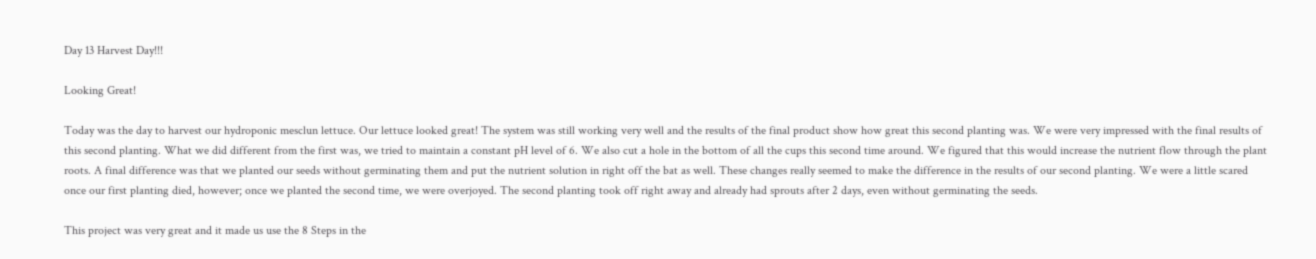Day 13 Harvest Day!!!

Looking Great!

Today was the day to harvest our hydroponic mesclun lettuce. Our lettuce looked great! The system was still working very well and the results of the final product show how great this second planting was. We were very impressed with the final results of this second planting. What we did different from the first was, we tried to maintain a constant pH level of 6. We also cut a hole in the bottom of all the cups this second time around. We figured that this would increase the nutrient flow through the plant roots. A final difference was that we planted our seeds without germinating them and put the nutrient solution in right off the bat as well. These changes really seemed to make the difference in the results of our second planting. We were a little scared once our first planting died, however; once we planted the second time, we were overjoyed. The second planting took off right away and already had sprouts after 2 days, even without germinating the seeds.

This project was very great and it made us use the 8 Steps in the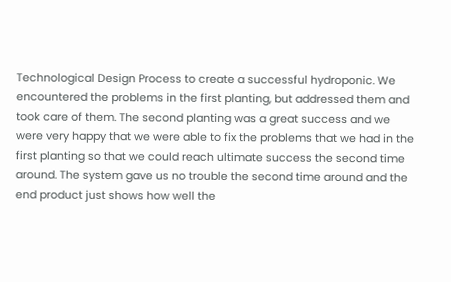Technological Design Process to create a successful hydroponic. We encountered the problems in the first planting, but addressed them and took care of them. The second planting was a great success and we were very happy that we were able to fix the problems that we had in the first planting so that we could reach ultimate success the second time around. The system gave us no trouble the second time around and the end product just shows how well the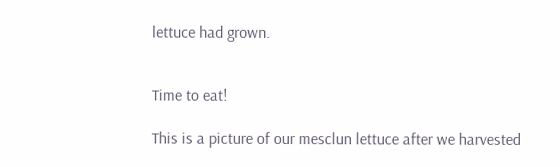lettuce had grown.


Time to eat!

This is a picture of our mesclun lettuce after we harvested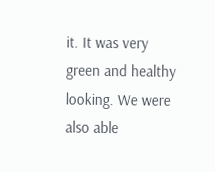it. It was very green and healthy looking. We were also able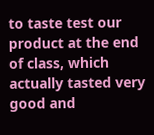to taste test our product at the end of class, which actually tasted very good and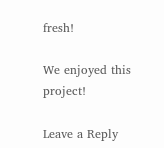fresh!

We enjoyed this project!

Leave a Reply